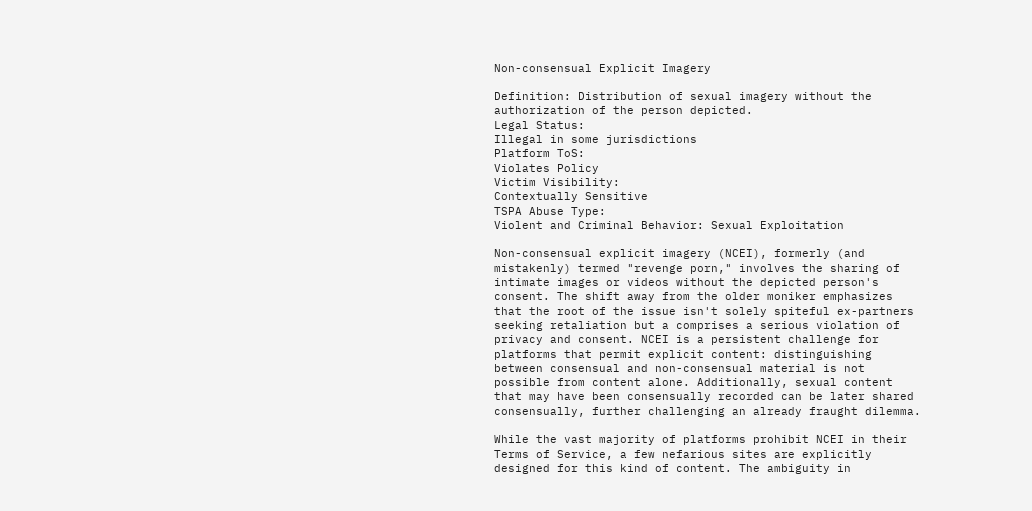Non-consensual Explicit Imagery

Definition: Distribution of sexual imagery without the authorization of the person depicted.
Legal Status:
Illegal in some jurisdictions
Platform ToS:
Violates Policy
Victim Visibility:
Contextually Sensitive
TSPA Abuse Type:
Violent and Criminal Behavior: Sexual Exploitation

Non-consensual explicit imagery (NCEI), formerly (and mistakenly) termed "revenge porn," involves the sharing of intimate images or videos without the depicted person's consent. The shift away from the older moniker emphasizes that the root of the issue isn't solely spiteful ex-partners seeking retaliation but a comprises a serious violation of privacy and consent. NCEI is a persistent challenge for platforms that permit explicit content: distinguishing between consensual and non-consensual material is not possible from content alone. Additionally, sexual content that may have been consensually recorded can be later shared consensually, further challenging an already fraught dilemma.

While the vast majority of platforms prohibit NCEI in their Terms of Service, a few nefarious sites are explicitly designed for this kind of content. The ambiguity in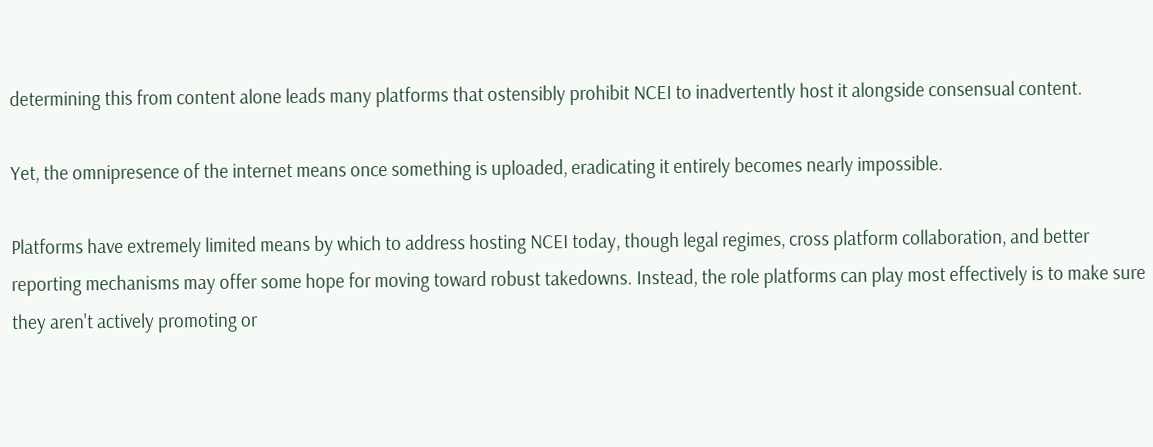determining this from content alone leads many platforms that ostensibly prohibit NCEI to inadvertently host it alongside consensual content.

Yet, the omnipresence of the internet means once something is uploaded, eradicating it entirely becomes nearly impossible.

Platforms have extremely limited means by which to address hosting NCEI today, though legal regimes, cross platform collaboration, and better reporting mechanisms may offer some hope for moving toward robust takedowns. Instead, the role platforms can play most effectively is to make sure they aren't actively promoting or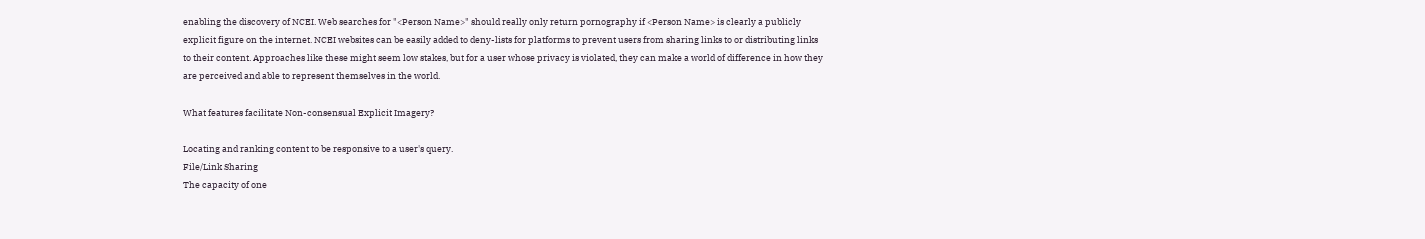enabling the discovery of NCEI. Web searches for "<Person Name>" should really only return pornography if <Person Name> is clearly a publicly explicit figure on the internet. NCEI websites can be easily added to deny-lists for platforms to prevent users from sharing links to or distributing links to their content. Approaches like these might seem low stakes, but for a user whose privacy is violated, they can make a world of difference in how they are perceived and able to represent themselves in the world.

What features facilitate Non-consensual Explicit Imagery?

Locating and ranking content to be responsive to a user's query.
File/Link Sharing
The capacity of one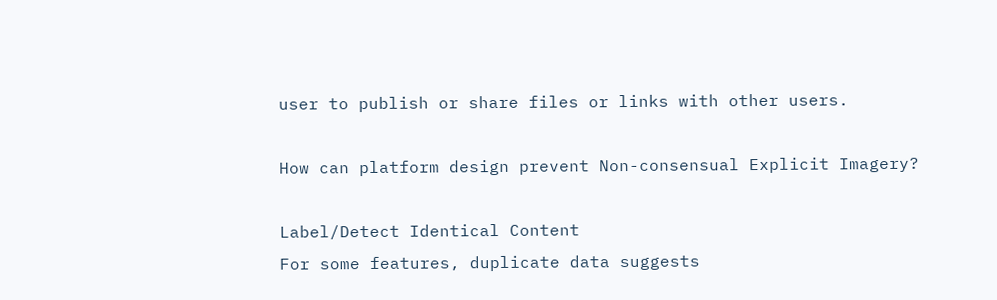user to publish or share files or links with other users.

How can platform design prevent Non-consensual Explicit Imagery?

Label/Detect Identical Content
For some features, duplicate data suggests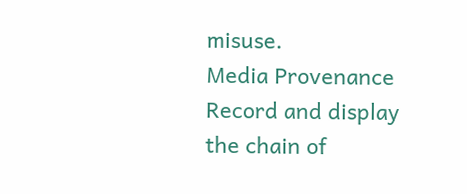misuse.
Media Provenance
Record and display the chain of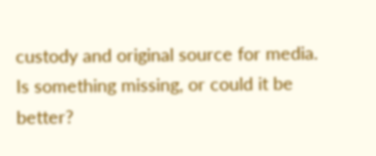custody and original source for media.
Is something missing, or could it be better?